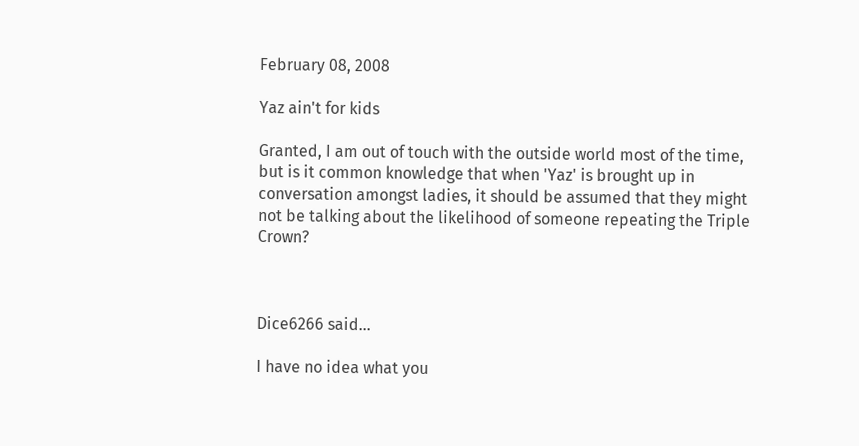February 08, 2008

Yaz ain't for kids

Granted, I am out of touch with the outside world most of the time, but is it common knowledge that when 'Yaz' is brought up in conversation amongst ladies, it should be assumed that they might not be talking about the likelihood of someone repeating the Triple Crown?



Dice6266 said...

I have no idea what you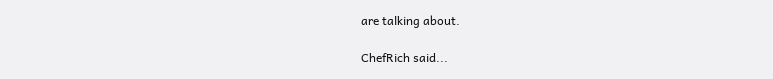are talking about.

ChefRich said...